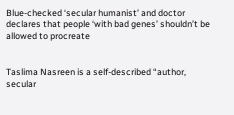Blue-checked ‘secular humanist’ and doctor declares that people ‘with bad genes’ shouldn’t be allowed to procreate


Taslima Nasreen is a self-described “author, secular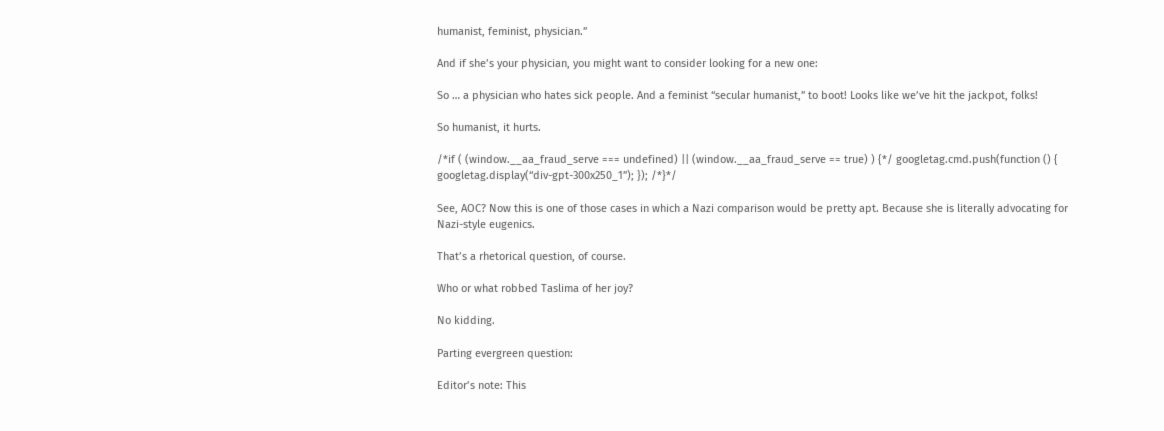humanist, feminist, physician.”

And if she’s your physician, you might want to consider looking for a new one:

So … a physician who hates sick people. And a feminist “secular humanist,” to boot! Looks like we’ve hit the jackpot, folks!

So humanist, it hurts.

/*if ( (window.__aa_fraud_serve === undefined) || (window.__aa_fraud_serve == true) ) {*/ googletag.cmd.push(function () { googletag.display(“div-gpt-300x250_1”); }); /*}*/

See, AOC? Now this is one of those cases in which a Nazi comparison would be pretty apt. Because she is literally advocating for Nazi-style eugenics.

That’s a rhetorical question, of course.

Who or what robbed Taslima of her joy?

No kidding.

Parting evergreen question:

Editor’s note: This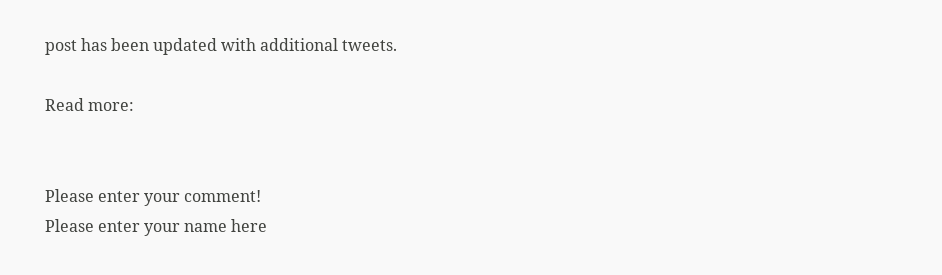post has been updated with additional tweets.

Read more:


Please enter your comment!
Please enter your name here